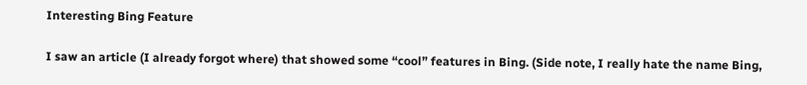Interesting Bing Feature

I saw an article (I already forgot where) that showed some “cool” features in Bing. (Side note, I really hate the name Bing,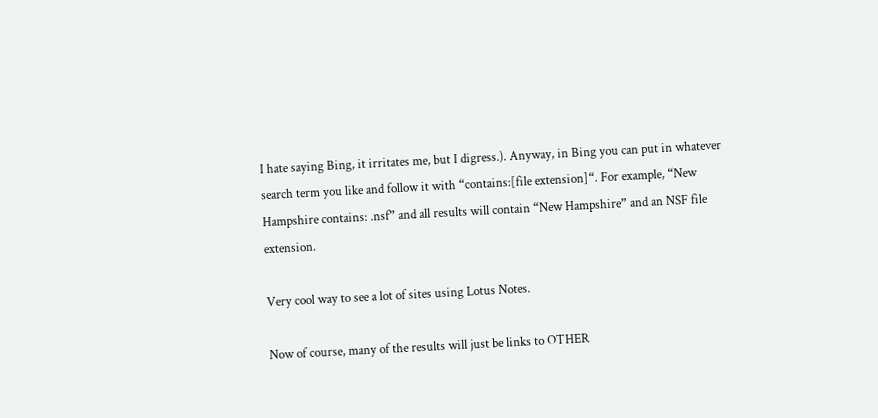I hate saying Bing, it irritates me, but I digress.). Anyway, in Bing you can put in whatever search term you like and follow it with “contains:[file extension]“. For example, “New Hampshire contains: .nsf” and all results will contain “New Hampshire” and an NSF file extension.

Very cool way to see a lot of sites using Lotus Notes.

Now of course, many of the results will just be links to OTHER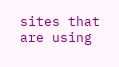sites that are using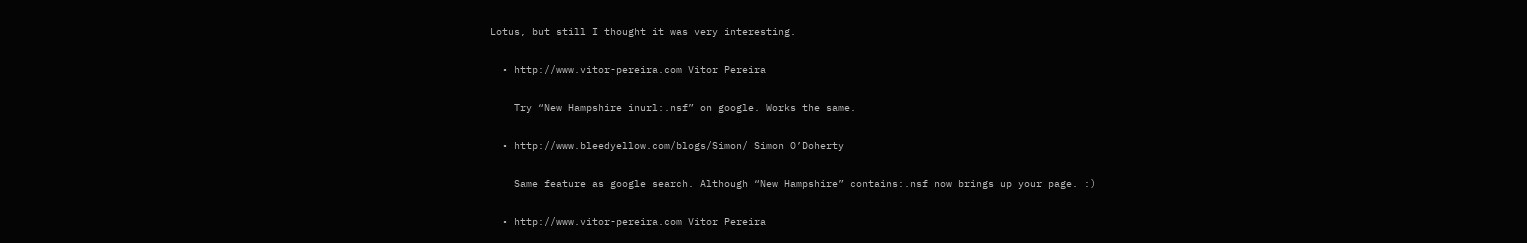Lotus, but still I thought it was very interesting.

  • http://www.vitor-pereira.com Vitor Pereira

    Try “New Hampshire inurl:.nsf” on google. Works the same.

  • http://www.bleedyellow.com/blogs/Simon/ Simon O’Doherty

    Same feature as google search. Although “New Hampshire” contains:.nsf now brings up your page. :)

  • http://www.vitor-pereira.com Vitor Pereira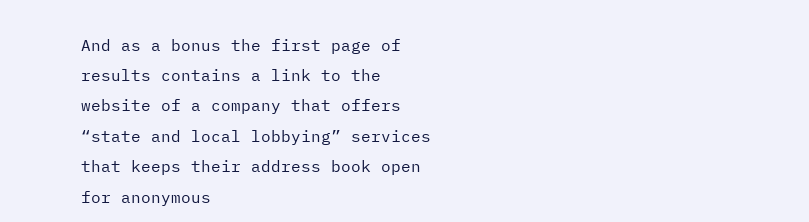And as a bonus the first page of results contains a link to the website of a company that offers “state and local lobbying” services that keeps their address book open for anonymous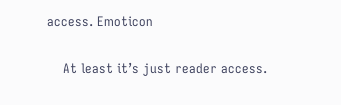access. Emoticon

    At least it’s just reader access.